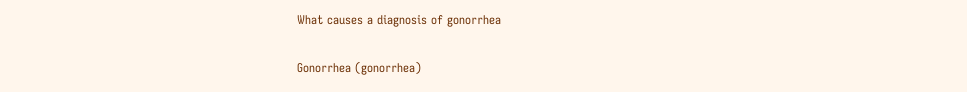What causes a diagnosis of gonorrhea

Gonorrhea (gonorrhea)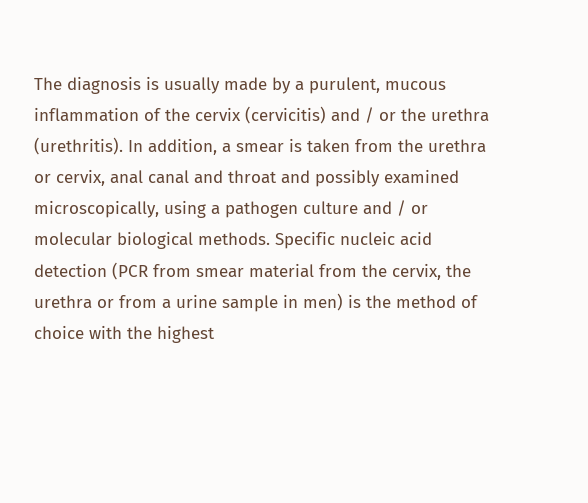The diagnosis is usually made by a purulent, mucous inflammation of the cervix (cervicitis) and / or the urethra (urethritis). In addition, a smear is taken from the urethra or cervix, anal canal and throat and possibly examined microscopically, using a pathogen culture and / or molecular biological methods. Specific nucleic acid detection (PCR from smear material from the cervix, the urethra or from a urine sample in men) is the method of choice with the highest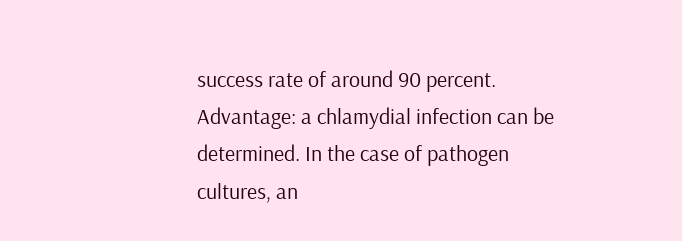success rate of around 90 percent. Advantage: a chlamydial infection can be determined. In the case of pathogen cultures, an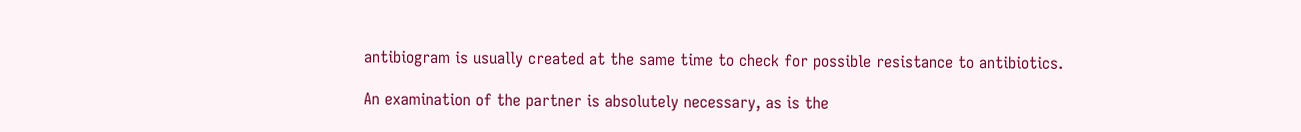antibiogram is usually created at the same time to check for possible resistance to antibiotics.

An examination of the partner is absolutely necessary, as is the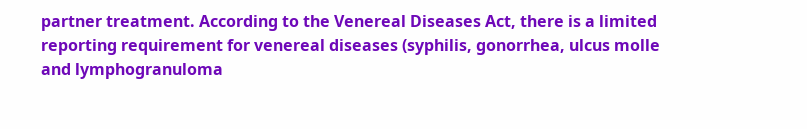partner treatment. According to the Venereal Diseases Act, there is a limited reporting requirement for venereal diseases (syphilis, gonorrhea, ulcus molle and lymphogranuloma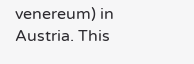venereum) in Austria. This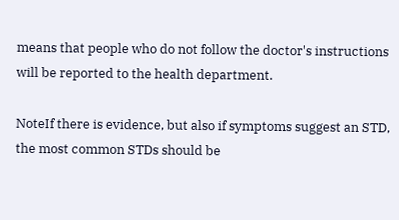means that people who do not follow the doctor's instructions will be reported to the health department.

NoteIf there is evidence, but also if symptoms suggest an STD, the most common STDs should be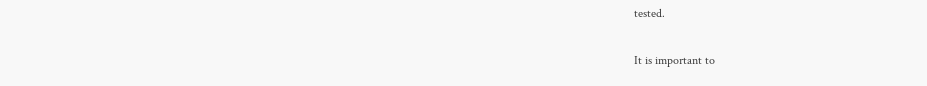tested.

It is important to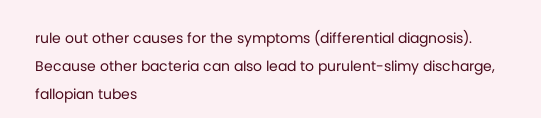rule out other causes for the symptoms (differential diagnosis). Because other bacteria can also lead to purulent-slimy discharge, fallopian tubes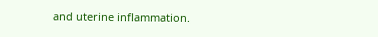and uterine inflammation.